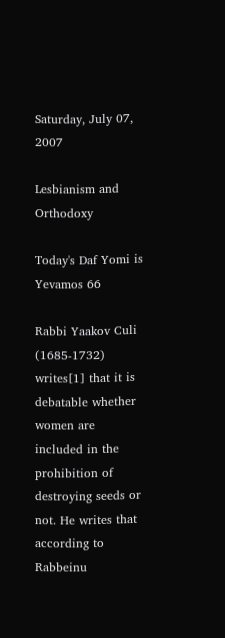Saturday, July 07, 2007

Lesbianism and Orthodoxy

Today's Daf Yomi is Yevamos 66

Rabbi Yaakov Culi (1685-1732) writes[1] that it is debatable whether women are included in the prohibition of destroying seeds or not. He writes that according to Rabbeinu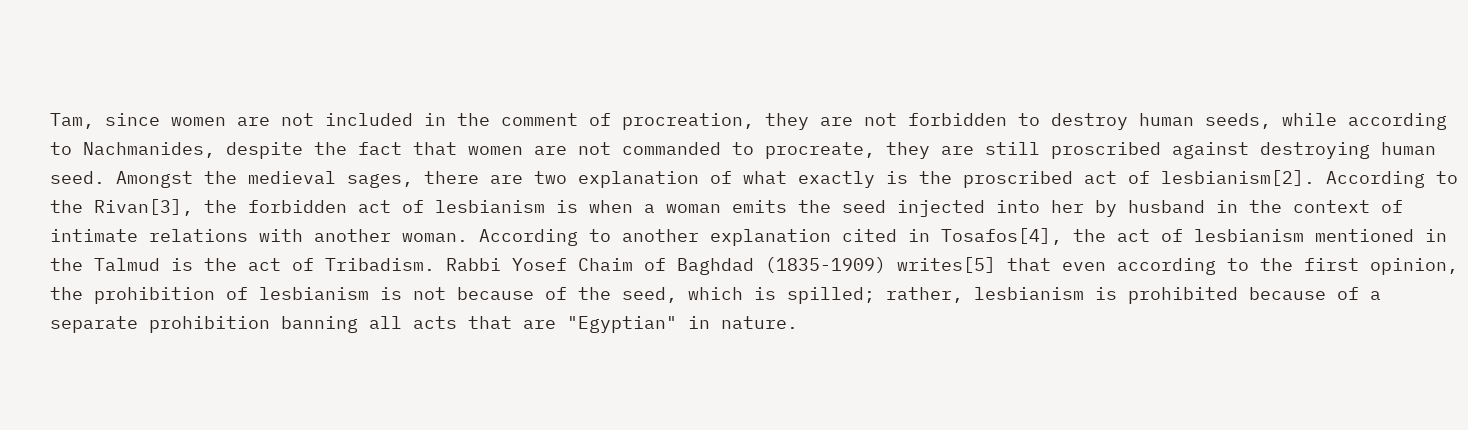Tam, since women are not included in the comment of procreation, they are not forbidden to destroy human seeds, while according to Nachmanides, despite the fact that women are not commanded to procreate, they are still proscribed against destroying human seed. Amongst the medieval sages, there are two explanation of what exactly is the proscribed act of lesbianism[2]. According to the Rivan[3], the forbidden act of lesbianism is when a woman emits the seed injected into her by husband in the context of intimate relations with another woman. According to another explanation cited in Tosafos[4], the act of lesbianism mentioned in the Talmud is the act of Tribadism. Rabbi Yosef Chaim of Baghdad (1835-1909) writes[5] that even according to the first opinion, the prohibition of lesbianism is not because of the seed, which is spilled; rather, lesbianism is prohibited because of a separate prohibition banning all acts that are "Egyptian" in nature.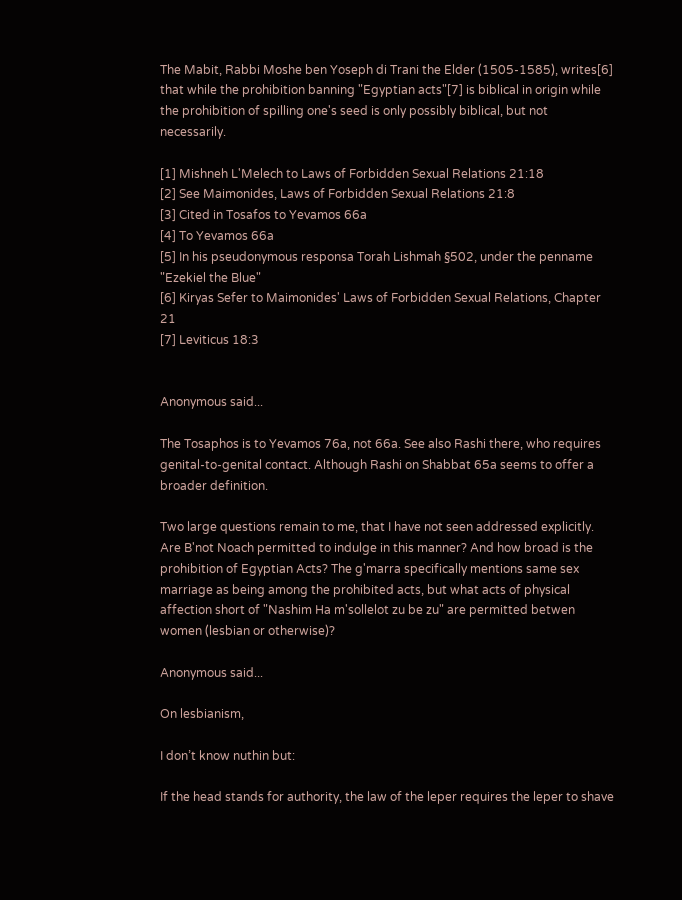The Mabit, Rabbi Moshe ben Yoseph di Trani the Elder (1505-1585), writes[6] that while the prohibition banning "Egyptian acts"[7] is biblical in origin while the prohibition of spilling one's seed is only possibly biblical, but not necessarily.

[1] Mishneh L'Melech to Laws of Forbidden Sexual Relations 21:18
[2] See Maimonides, Laws of Forbidden Sexual Relations 21:8
[3] Cited in Tosafos to Yevamos 66a
[4] To Yevamos 66a
[5] In his pseudonymous responsa Torah Lishmah §502, under the penname "Ezekiel the Blue"
[6] Kiryas Sefer to Maimonides' Laws of Forbidden Sexual Relations, Chapter 21
[7] Leviticus 18:3


Anonymous said...

The Tosaphos is to Yevamos 76a, not 66a. See also Rashi there, who requires genital-to-genital contact. Although Rashi on Shabbat 65a seems to offer a broader definition.

Two large questions remain to me, that I have not seen addressed explicitly. Are B'not Noach permitted to indulge in this manner? And how broad is the prohibition of Egyptian Acts? The g'marra specifically mentions same sex marriage as being among the prohibited acts, but what acts of physical affection short of "Nashim Ha m'sollelot zu be zu" are permitted betwen women (lesbian or otherwise)?

Anonymous said...

On lesbianism,

I don’t know nuthin but:

If the head stands for authority, the law of the leper requires the leper to shave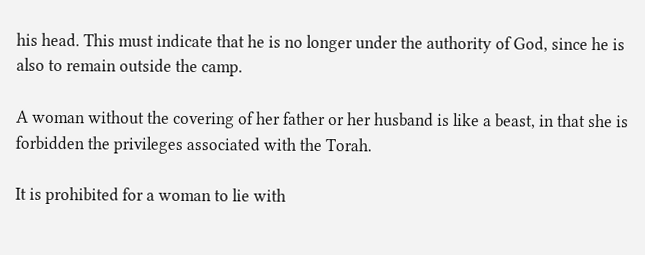his head. This must indicate that he is no longer under the authority of God, since he is also to remain outside the camp.

A woman without the covering of her father or her husband is like a beast, in that she is forbidden the privileges associated with the Torah.

It is prohibited for a woman to lie with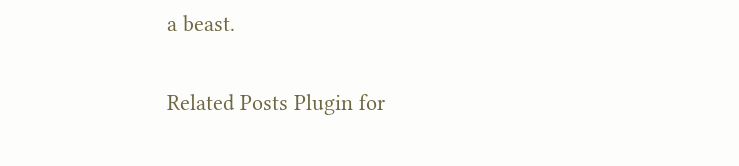a beast.

Related Posts Plugin for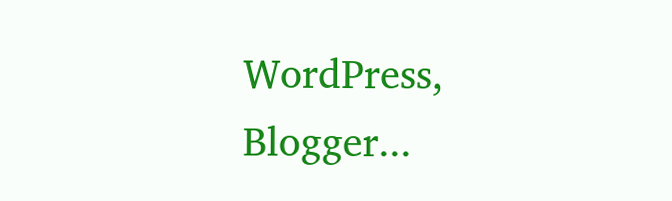WordPress, Blogger...